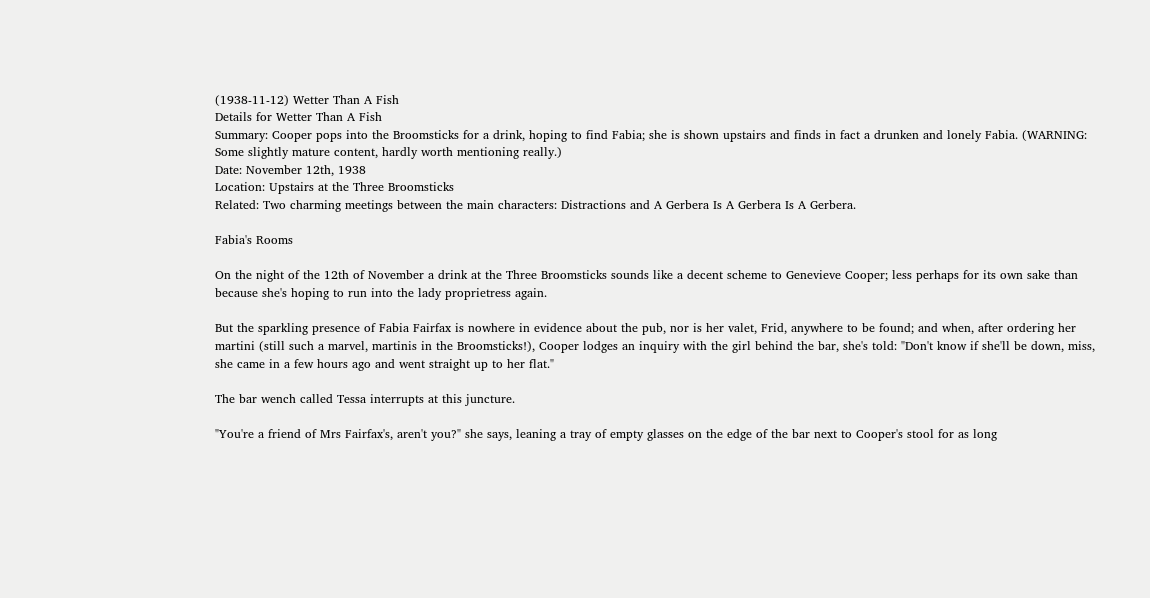(1938-11-12) Wetter Than A Fish
Details for Wetter Than A Fish
Summary: Cooper pops into the Broomsticks for a drink, hoping to find Fabia; she is shown upstairs and finds in fact a drunken and lonely Fabia. (WARNING: Some slightly mature content, hardly worth mentioning really.)
Date: November 12th, 1938
Location: Upstairs at the Three Broomsticks
Related: Two charming meetings between the main characters: Distractions and A Gerbera Is A Gerbera Is A Gerbera.

Fabia's Rooms

On the night of the 12th of November a drink at the Three Broomsticks sounds like a decent scheme to Genevieve Cooper; less perhaps for its own sake than because she's hoping to run into the lady proprietress again.

But the sparkling presence of Fabia Fairfax is nowhere in evidence about the pub, nor is her valet, Frid, anywhere to be found; and when, after ordering her martini (still such a marvel, martinis in the Broomsticks!), Cooper lodges an inquiry with the girl behind the bar, she's told: "Don't know if she'll be down, miss, she came in a few hours ago and went straight up to her flat."

The bar wench called Tessa interrupts at this juncture.

"You're a friend of Mrs Fairfax's, aren't you?" she says, leaning a tray of empty glasses on the edge of the bar next to Cooper's stool for as long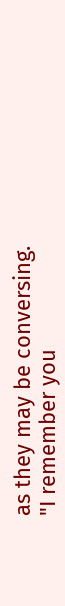as they may be conversing. "I remember you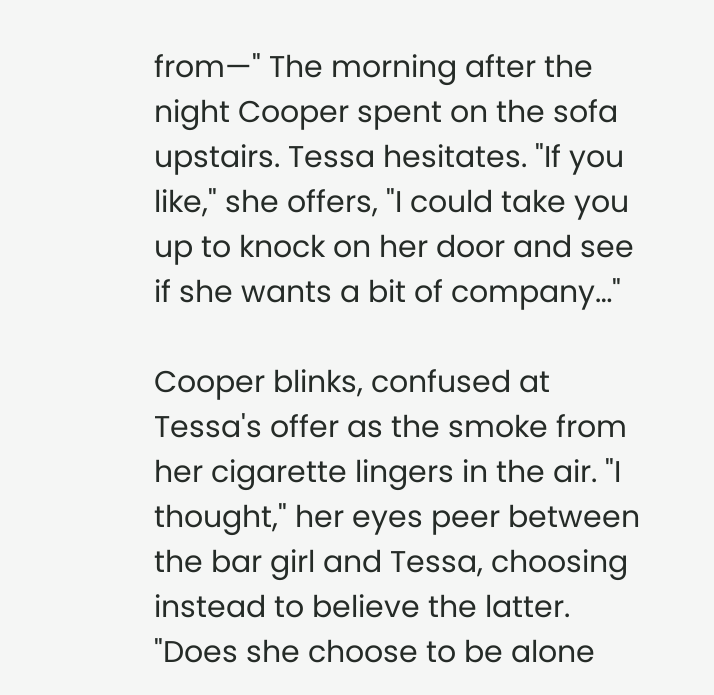from—" The morning after the night Cooper spent on the sofa upstairs. Tessa hesitates. "If you like," she offers, "I could take you up to knock on her door and see if she wants a bit of company…"

Cooper blinks, confused at Tessa's offer as the smoke from her cigarette lingers in the air. "I thought," her eyes peer between the bar girl and Tessa, choosing instead to believe the latter. "Does she choose to be alone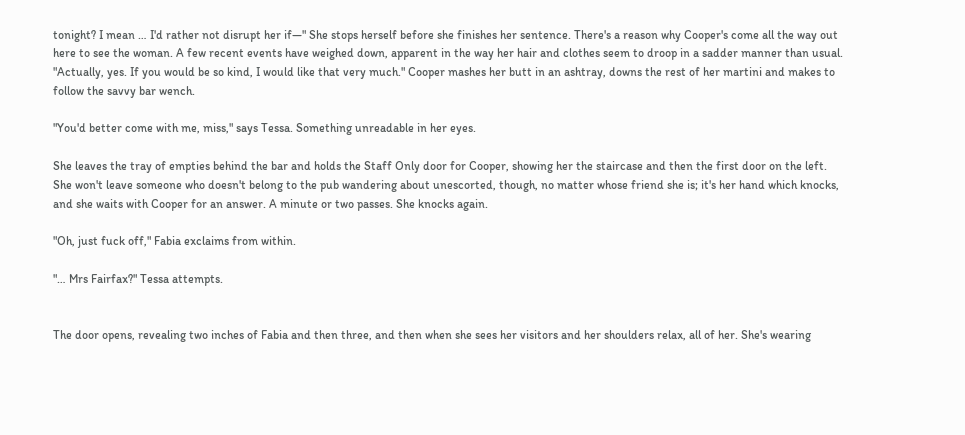tonight? I mean … I'd rather not disrupt her if—" She stops herself before she finishes her sentence. There's a reason why Cooper's come all the way out here to see the woman. A few recent events have weighed down, apparent in the way her hair and clothes seem to droop in a sadder manner than usual. "Actually, yes. If you would be so kind, I would like that very much." Cooper mashes her butt in an ashtray, downs the rest of her martini and makes to follow the savvy bar wench.

"You'd better come with me, miss," says Tessa. Something unreadable in her eyes.

She leaves the tray of empties behind the bar and holds the Staff Only door for Cooper, showing her the staircase and then the first door on the left. She won't leave someone who doesn't belong to the pub wandering about unescorted, though, no matter whose friend she is; it's her hand which knocks, and she waits with Cooper for an answer. A minute or two passes. She knocks again.

"Oh, just fuck off," Fabia exclaims from within.

"… Mrs Fairfax?" Tessa attempts.


The door opens, revealing two inches of Fabia and then three, and then when she sees her visitors and her shoulders relax, all of her. She's wearing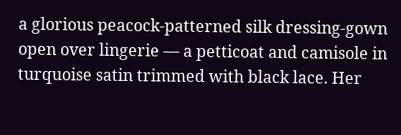a glorious peacock-patterned silk dressing-gown open over lingerie — a petticoat and camisole in turquoise satin trimmed with black lace. Her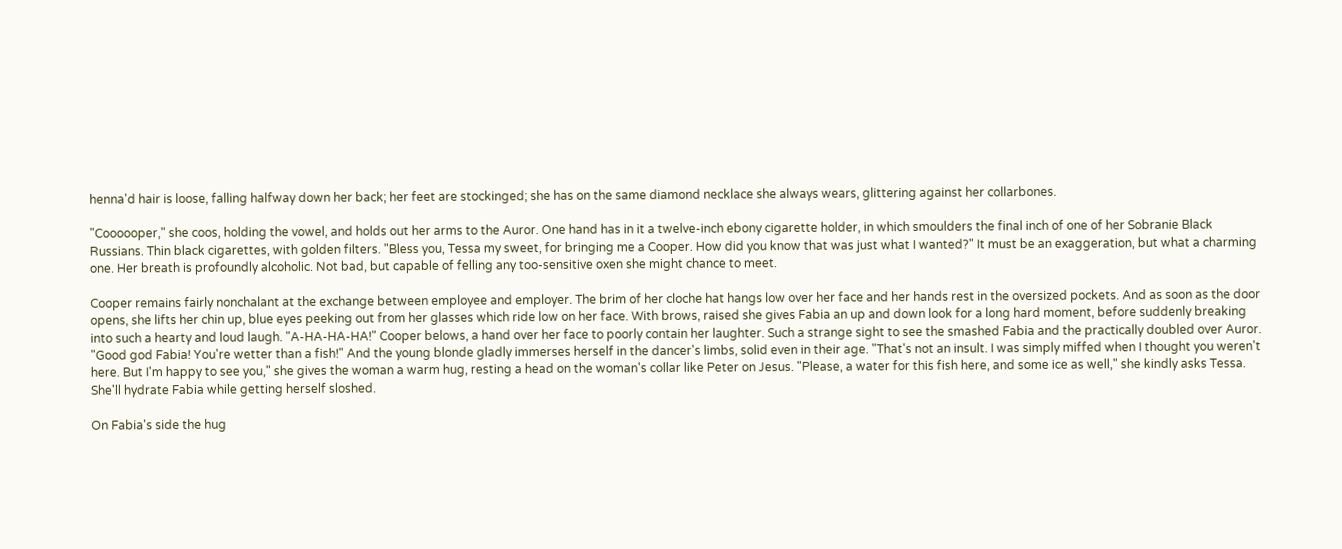henna'd hair is loose, falling halfway down her back; her feet are stockinged; she has on the same diamond necklace she always wears, glittering against her collarbones.

"Coooooper," she coos, holding the vowel, and holds out her arms to the Auror. One hand has in it a twelve-inch ebony cigarette holder, in which smoulders the final inch of one of her Sobranie Black Russians. Thin black cigarettes, with golden filters. "Bless you, Tessa my sweet, for bringing me a Cooper. How did you know that was just what I wanted?" It must be an exaggeration, but what a charming one. Her breath is profoundly alcoholic. Not bad, but capable of felling any too-sensitive oxen she might chance to meet.

Cooper remains fairly nonchalant at the exchange between employee and employer. The brim of her cloche hat hangs low over her face and her hands rest in the oversized pockets. And as soon as the door opens, she lifts her chin up, blue eyes peeking out from her glasses which ride low on her face. With brows, raised she gives Fabia an up and down look for a long hard moment, before suddenly breaking into such a hearty and loud laugh. "A-HA-HA-HA!" Cooper belows, a hand over her face to poorly contain her laughter. Such a strange sight to see the smashed Fabia and the practically doubled over Auror. "Good god Fabia! You're wetter than a fish!" And the young blonde gladly immerses herself in the dancer's limbs, solid even in their age. "That's not an insult. I was simply miffed when I thought you weren't here. But I'm happy to see you," she gives the woman a warm hug, resting a head on the woman's collar like Peter on Jesus. "Please, a water for this fish here, and some ice as well," she kindly asks Tessa. She'll hydrate Fabia while getting herself sloshed.

On Fabia's side the hug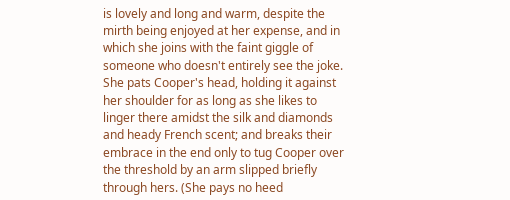is lovely and long and warm, despite the mirth being enjoyed at her expense, and in which she joins with the faint giggle of someone who doesn't entirely see the joke. She pats Cooper's head, holding it against her shoulder for as long as she likes to linger there amidst the silk and diamonds and heady French scent; and breaks their embrace in the end only to tug Cooper over the threshold by an arm slipped briefly through hers. (She pays no heed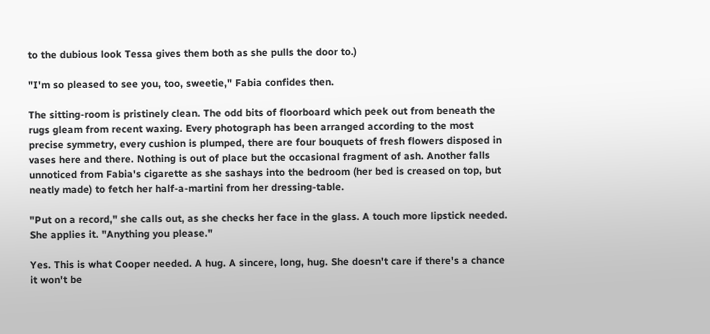to the dubious look Tessa gives them both as she pulls the door to.)

"I'm so pleased to see you, too, sweetie," Fabia confides then.

The sitting-room is pristinely clean. The odd bits of floorboard which peek out from beneath the rugs gleam from recent waxing. Every photograph has been arranged according to the most precise symmetry, every cushion is plumped, there are four bouquets of fresh flowers disposed in vases here and there. Nothing is out of place but the occasional fragment of ash. Another falls unnoticed from Fabia's cigarette as she sashays into the bedroom (her bed is creased on top, but neatly made) to fetch her half-a-martini from her dressing-table.

"Put on a record," she calls out, as she checks her face in the glass. A touch more lipstick needed. She applies it. "Anything you please."

Yes. This is what Cooper needed. A hug. A sincere, long, hug. She doesn't care if there's a chance it won't be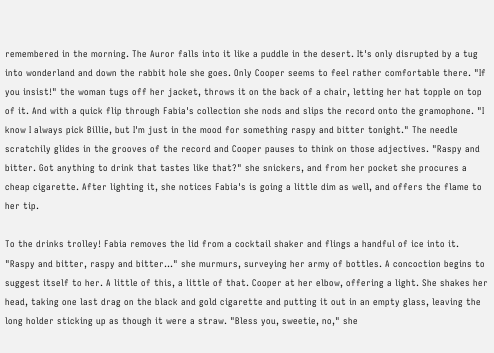remembered in the morning. The Auror falls into it like a puddle in the desert. It's only disrupted by a tug into wonderland and down the rabbit hole she goes. Only Cooper seems to feel rather comfortable there. "If you insist!" the woman tugs off her jacket, throws it on the back of a chair, letting her hat topple on top of it. And with a quick flip through Fabia's collection she nods and slips the record onto the gramophone. "I know I always pick Billie, but I'm just in the mood for something raspy and bitter tonight." The needle scratchily glides in the grooves of the record and Cooper pauses to think on those adjectives. "Raspy and bitter. Got anything to drink that tastes like that?" she snickers, and from her pocket she procures a cheap cigarette. After lighting it, she notices Fabia's is going a little dim as well, and offers the flame to her tip.

To the drinks trolley! Fabia removes the lid from a cocktail shaker and flings a handful of ice into it. "Raspy and bitter, raspy and bitter…" she murmurs, surveying her army of bottles. A concoction begins to suggest itself to her. A little of this, a little of that. Cooper at her elbow, offering a light. She shakes her head, taking one last drag on the black and gold cigarette and putting it out in an empty glass, leaving the long holder sticking up as though it were a straw. "Bless you, sweetie, no," she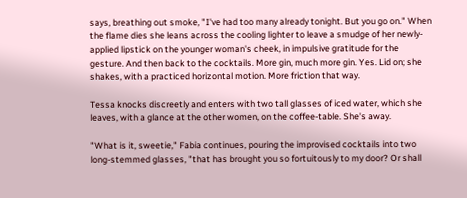says, breathing out smoke, "I've had too many already tonight. But you go on." When the flame dies she leans across the cooling lighter to leave a smudge of her newly-applied lipstick on the younger woman's cheek, in impulsive gratitude for the gesture. And then back to the cocktails. More gin, much more gin. Yes. Lid on; she shakes, with a practiced horizontal motion. More friction that way.

Tessa knocks discreetly and enters with two tall glasses of iced water, which she leaves, with a glance at the other women, on the coffee-table. She's away.

"What is it, sweetie," Fabia continues, pouring the improvised cocktails into two long-stemmed glasses, "that has brought you so fortuitously to my door? Or shall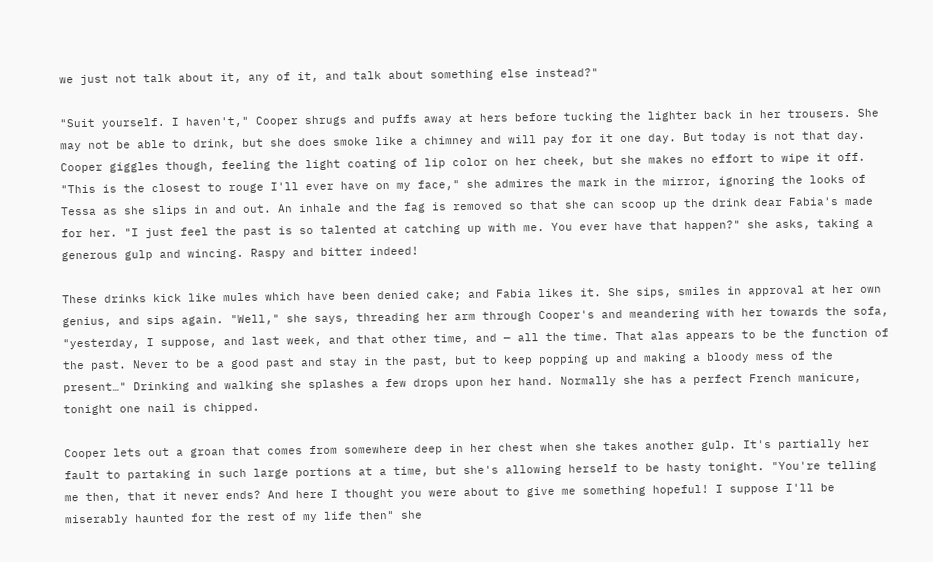we just not talk about it, any of it, and talk about something else instead?"

"Suit yourself. I haven't," Cooper shrugs and puffs away at hers before tucking the lighter back in her trousers. She may not be able to drink, but she does smoke like a chimney and will pay for it one day. But today is not that day. Cooper giggles though, feeling the light coating of lip color on her cheek, but she makes no effort to wipe it off. "This is the closest to rouge I'll ever have on my face," she admires the mark in the mirror, ignoring the looks of Tessa as she slips in and out. An inhale and the fag is removed so that she can scoop up the drink dear Fabia's made for her. "I just feel the past is so talented at catching up with me. You ever have that happen?" she asks, taking a generous gulp and wincing. Raspy and bitter indeed!

These drinks kick like mules which have been denied cake; and Fabia likes it. She sips, smiles in approval at her own genius, and sips again. "Well," she says, threading her arm through Cooper's and meandering with her towards the sofa, "yesterday, I suppose, and last week, and that other time, and — all the time. That alas appears to be the function of the past. Never to be a good past and stay in the past, but to keep popping up and making a bloody mess of the present…" Drinking and walking she splashes a few drops upon her hand. Normally she has a perfect French manicure, tonight one nail is chipped.

Cooper lets out a groan that comes from somewhere deep in her chest when she takes another gulp. It's partially her fault to partaking in such large portions at a time, but she's allowing herself to be hasty tonight. "You're telling me then, that it never ends? And here I thought you were about to give me something hopeful! I suppose I'll be miserably haunted for the rest of my life then" she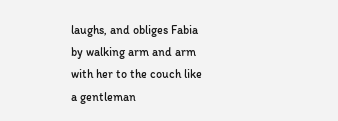laughs, and obliges Fabia by walking arm and arm with her to the couch like a gentleman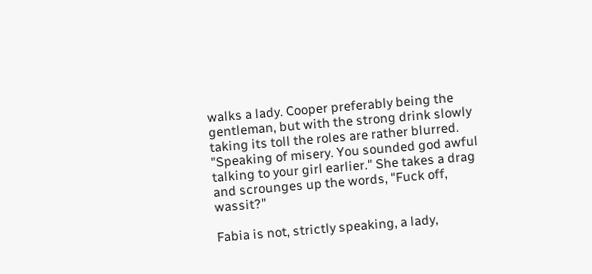walks a lady. Cooper preferably being the gentleman, but with the strong drink slowly taking its toll the roles are rather blurred. "Speaking of misery. You sounded god awful talking to your girl earlier." She takes a drag and scrounges up the words, "Fuck off, wassit?"

Fabia is not, strictly speaking, a lady,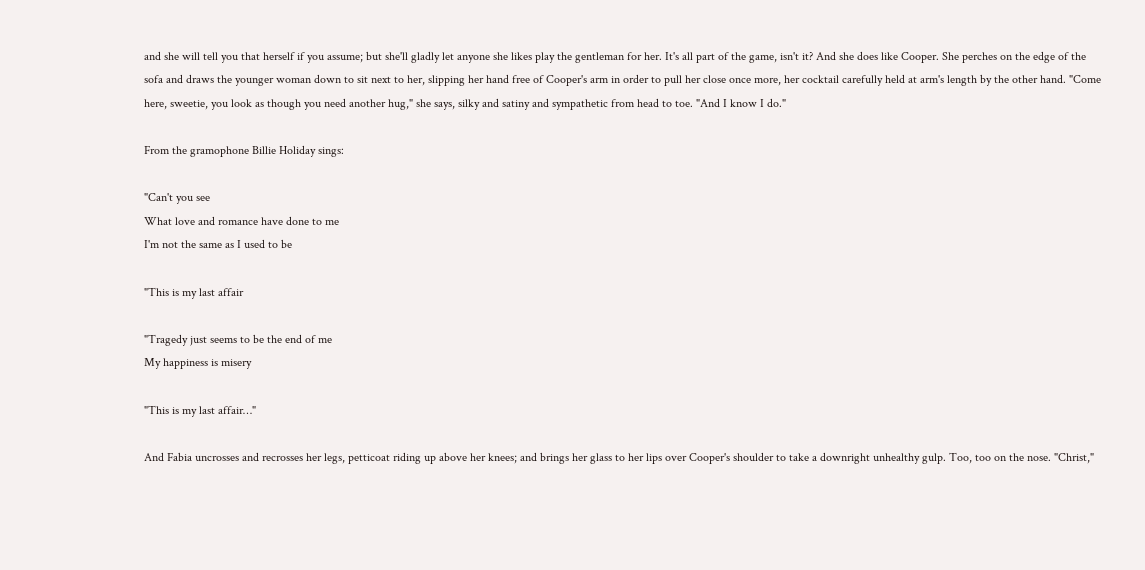and she will tell you that herself if you assume; but she'll gladly let anyone she likes play the gentleman for her. It's all part of the game, isn't it? And she does like Cooper. She perches on the edge of the sofa and draws the younger woman down to sit next to her, slipping her hand free of Cooper's arm in order to pull her close once more, her cocktail carefully held at arm's length by the other hand. "Come here, sweetie, you look as though you need another hug," she says, silky and satiny and sympathetic from head to toe. "And I know I do."

From the gramophone Billie Holiday sings:

"Can't you see
What love and romance have done to me
I'm not the same as I used to be

"This is my last affair

"Tragedy just seems to be the end of me
My happiness is misery

"This is my last affair…"

And Fabia uncrosses and recrosses her legs, petticoat riding up above her knees; and brings her glass to her lips over Cooper's shoulder to take a downright unhealthy gulp. Too, too on the nose. "Christ,"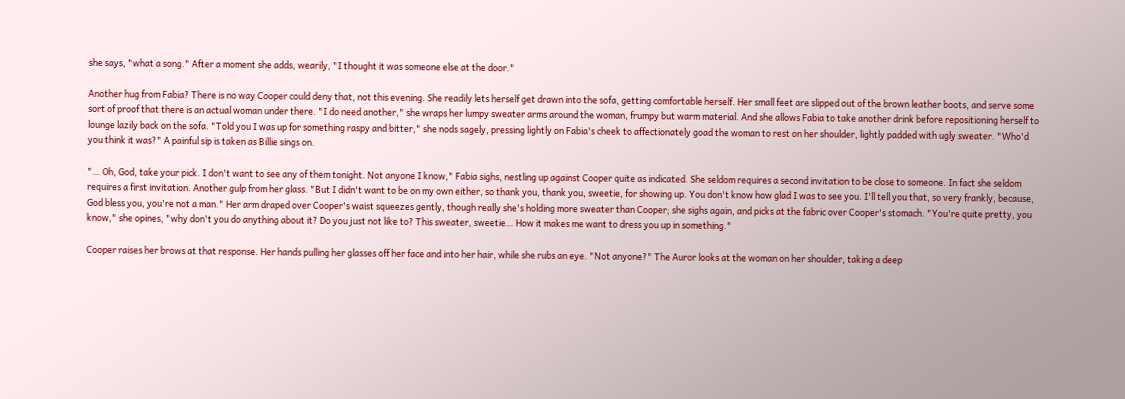she says, "what a song." After a moment she adds, wearily, "I thought it was someone else at the door."

Another hug from Fabia? There is no way Cooper could deny that, not this evening. She readily lets herself get drawn into the sofa, getting comfortable herself. Her small feet are slipped out of the brown leather boots, and serve some sort of proof that there is an actual woman under there. "I do need another," she wraps her lumpy sweater arms around the woman, frumpy but warm material. And she allows Fabia to take another drink before repositioning herself to lounge lazily back on the sofa. "Told you I was up for something raspy and bitter," she nods sagely, pressing lightly on Fabia's cheek to affectionately goad the woman to rest on her shoulder, lightly padded with ugly sweater. "Who'd you think it was?" A painful sip is taken as Billie sings on.

"… Oh, God, take your pick. I don't want to see any of them tonight. Not anyone I know," Fabia sighs, nestling up against Cooper quite as indicated. She seldom requires a second invitation to be close to someone. In fact she seldom requires a first invitation. Another gulp from her glass. "But I didn't want to be on my own either, so thank you, thank you, sweetie, for showing up. You don't know how glad I was to see you. I'll tell you that, so very frankly, because, God bless you, you're not a man." Her arm draped over Cooper's waist squeezes gently, though really she's holding more sweater than Cooper; she sighs again, and picks at the fabric over Cooper's stomach. "You're quite pretty, you know," she opines, "why don't you do anything about it? Do you just not like to? This sweater, sweetie… How it makes me want to dress you up in something."

Cooper raises her brows at that response. Her hands pulling her glasses off her face and into her hair, while she rubs an eye. "Not anyone?" The Auror looks at the woman on her shoulder, taking a deep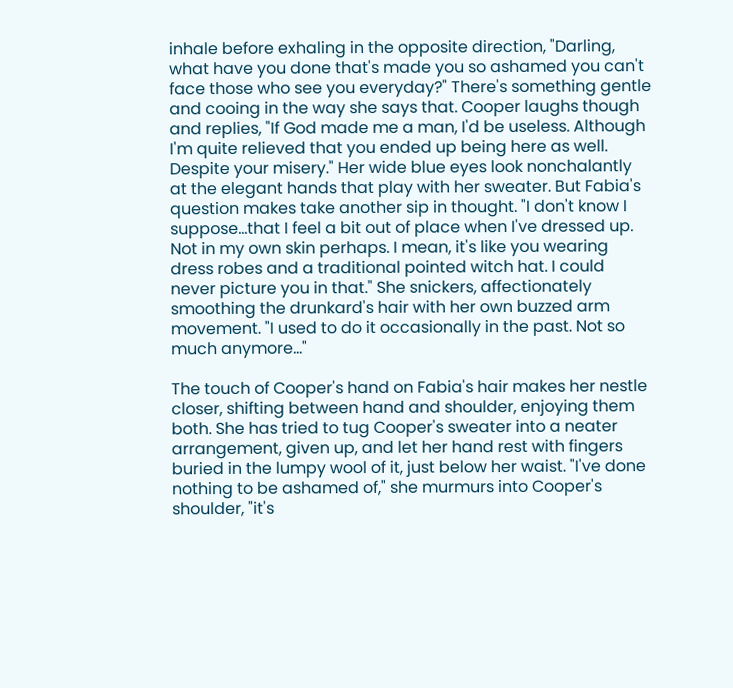inhale before exhaling in the opposite direction, "Darling, what have you done that's made you so ashamed you can't face those who see you everyday?" There's something gentle and cooing in the way she says that. Cooper laughs though and replies, "If God made me a man, I'd be useless. Although I'm quite relieved that you ended up being here as well. Despite your misery." Her wide blue eyes look nonchalantly at the elegant hands that play with her sweater. But Fabia's question makes take another sip in thought. "I don't know I suppose…that I feel a bit out of place when I've dressed up. Not in my own skin perhaps. I mean, it's like you wearing dress robes and a traditional pointed witch hat. I could never picture you in that." She snickers, affectionately smoothing the drunkard's hair with her own buzzed arm movement. "I used to do it occasionally in the past. Not so much anymore…"

The touch of Cooper's hand on Fabia's hair makes her nestle closer, shifting between hand and shoulder, enjoying them both. She has tried to tug Cooper's sweater into a neater arrangement, given up, and let her hand rest with fingers buried in the lumpy wool of it, just below her waist. "I've done nothing to be ashamed of," she murmurs into Cooper's shoulder, "it's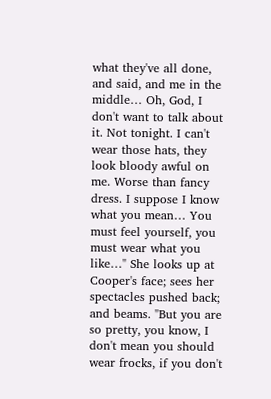what they've all done, and said, and me in the middle… Oh, God, I don't want to talk about it. Not tonight. I can't wear those hats, they look bloody awful on me. Worse than fancy dress. I suppose I know what you mean… You must feel yourself, you must wear what you like…" She looks up at Cooper's face; sees her spectacles pushed back; and beams. "But you are so pretty, you know, I don't mean you should wear frocks, if you don't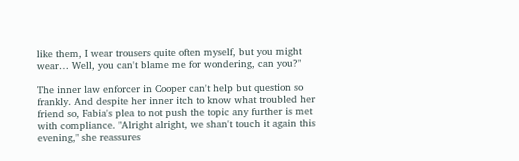like them, I wear trousers quite often myself, but you might wear… Well, you can't blame me for wondering, can you?"

The inner law enforcer in Cooper can't help but question so frankly. And despite her inner itch to know what troubled her friend so, Fabia's plea to not push the topic any further is met with compliance. "Alright alright, we shan't touch it again this evening," she reassures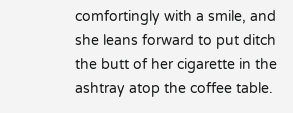comfortingly with a smile, and she leans forward to put ditch the butt of her cigarette in the ashtray atop the coffee table.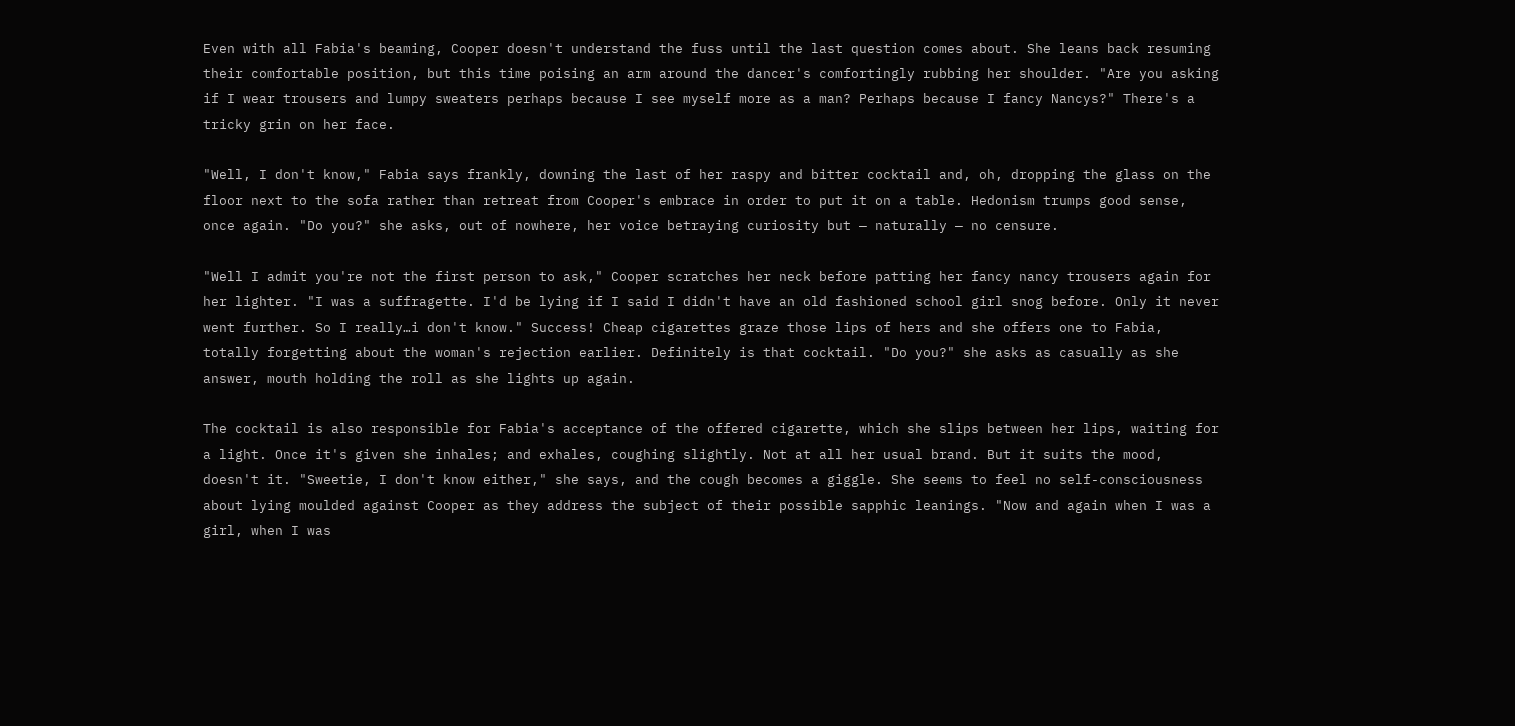Even with all Fabia's beaming, Cooper doesn't understand the fuss until the last question comes about. She leans back resuming their comfortable position, but this time poising an arm around the dancer's comfortingly rubbing her shoulder. "Are you asking if I wear trousers and lumpy sweaters perhaps because I see myself more as a man? Perhaps because I fancy Nancys?" There's a tricky grin on her face.

"Well, I don't know," Fabia says frankly, downing the last of her raspy and bitter cocktail and, oh, dropping the glass on the floor next to the sofa rather than retreat from Cooper's embrace in order to put it on a table. Hedonism trumps good sense, once again. "Do you?" she asks, out of nowhere, her voice betraying curiosity but — naturally — no censure.

"Well I admit you're not the first person to ask," Cooper scratches her neck before patting her fancy nancy trousers again for her lighter. "I was a suffragette. I'd be lying if I said I didn't have an old fashioned school girl snog before. Only it never went further. So I really…i don't know." Success! Cheap cigarettes graze those lips of hers and she offers one to Fabia, totally forgetting about the woman's rejection earlier. Definitely is that cocktail. "Do you?" she asks as casually as she answer, mouth holding the roll as she lights up again.

The cocktail is also responsible for Fabia's acceptance of the offered cigarette, which she slips between her lips, waiting for a light. Once it's given she inhales; and exhales, coughing slightly. Not at all her usual brand. But it suits the mood, doesn't it. "Sweetie, I don't know either," she says, and the cough becomes a giggle. She seems to feel no self-consciousness about lying moulded against Cooper as they address the subject of their possible sapphic leanings. "Now and again when I was a girl, when I was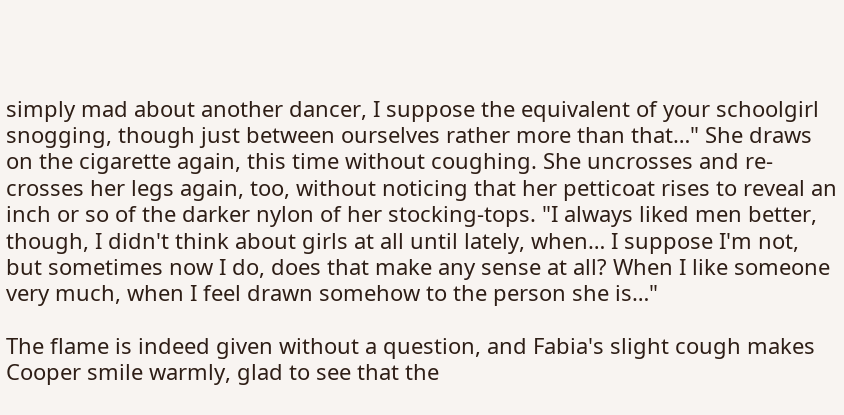simply mad about another dancer, I suppose the equivalent of your schoolgirl snogging, though just between ourselves rather more than that…" She draws on the cigarette again, this time without coughing. She uncrosses and re-crosses her legs again, too, without noticing that her petticoat rises to reveal an inch or so of the darker nylon of her stocking-tops. "I always liked men better, though, I didn't think about girls at all until lately, when… I suppose I'm not, but sometimes now I do, does that make any sense at all? When I like someone very much, when I feel drawn somehow to the person she is…"

The flame is indeed given without a question, and Fabia's slight cough makes Cooper smile warmly, glad to see that the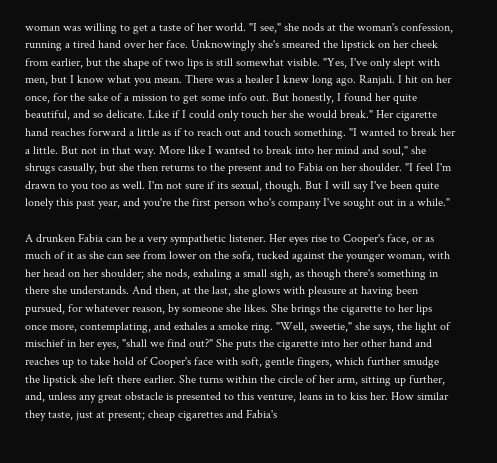woman was willing to get a taste of her world. "I see," she nods at the woman's confession, running a tired hand over her face. Unknowingly she's smeared the lipstick on her cheek from earlier, but the shape of two lips is still somewhat visible. "Yes, I've only slept with men, but I know what you mean. There was a healer I knew long ago. Ranjali. I hit on her once, for the sake of a mission to get some info out. But honestly, I found her quite beautiful, and so delicate. Like if I could only touch her she would break." Her cigarette hand reaches forward a little as if to reach out and touch something. "I wanted to break her a little. But not in that way. More like I wanted to break into her mind and soul," she shrugs casually, but she then returns to the present and to Fabia on her shoulder. "I feel I'm drawn to you too as well. I'm not sure if its sexual, though. But I will say I've been quite lonely this past year, and you're the first person who's company I've sought out in a while."

A drunken Fabia can be a very sympathetic listener. Her eyes rise to Cooper's face, or as much of it as she can see from lower on the sofa, tucked against the younger woman, with her head on her shoulder; she nods, exhaling a small sigh, as though there's something in there she understands. And then, at the last, she glows with pleasure at having been pursued, for whatever reason, by someone she likes. She brings the cigarette to her lips once more, contemplating, and exhales a smoke ring. "Well, sweetie," she says, the light of mischief in her eyes, "shall we find out?" She puts the cigarette into her other hand and reaches up to take hold of Cooper's face with soft, gentle fingers, which further smudge the lipstick she left there earlier. She turns within the circle of her arm, sitting up further, and, unless any great obstacle is presented to this venture, leans in to kiss her. How similar they taste, just at present; cheap cigarettes and Fabia's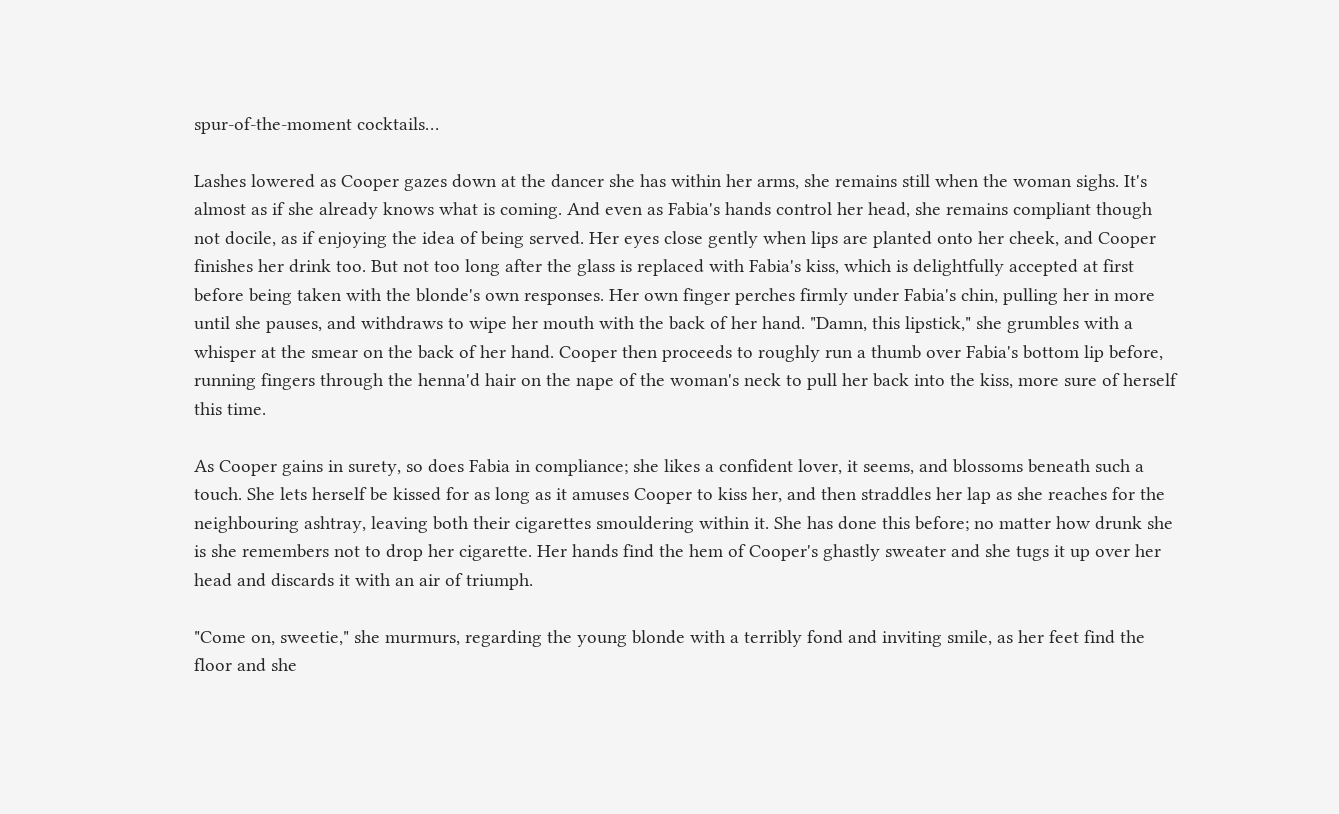spur-of-the-moment cocktails…

Lashes lowered as Cooper gazes down at the dancer she has within her arms, she remains still when the woman sighs. It's almost as if she already knows what is coming. And even as Fabia's hands control her head, she remains compliant though not docile, as if enjoying the idea of being served. Her eyes close gently when lips are planted onto her cheek, and Cooper finishes her drink too. But not too long after the glass is replaced with Fabia's kiss, which is delightfully accepted at first before being taken with the blonde's own responses. Her own finger perches firmly under Fabia's chin, pulling her in more until she pauses, and withdraws to wipe her mouth with the back of her hand. "Damn, this lipstick," she grumbles with a whisper at the smear on the back of her hand. Cooper then proceeds to roughly run a thumb over Fabia's bottom lip before, running fingers through the henna'd hair on the nape of the woman's neck to pull her back into the kiss, more sure of herself this time.

As Cooper gains in surety, so does Fabia in compliance; she likes a confident lover, it seems, and blossoms beneath such a touch. She lets herself be kissed for as long as it amuses Cooper to kiss her, and then straddles her lap as she reaches for the neighbouring ashtray, leaving both their cigarettes smouldering within it. She has done this before; no matter how drunk she is she remembers not to drop her cigarette. Her hands find the hem of Cooper's ghastly sweater and she tugs it up over her head and discards it with an air of triumph.

"Come on, sweetie," she murmurs, regarding the young blonde with a terribly fond and inviting smile, as her feet find the floor and she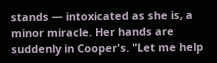stands — intoxicated as she is, a minor miracle. Her hands are suddenly in Cooper's. "Let me help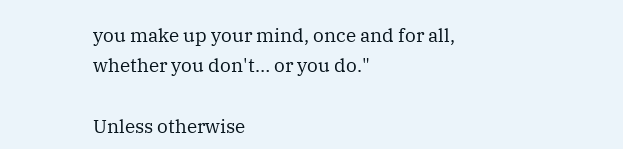you make up your mind, once and for all, whether you don't… or you do."

Unless otherwise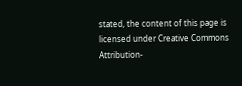stated, the content of this page is licensed under Creative Commons Attribution-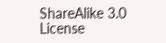ShareAlike 3.0 License